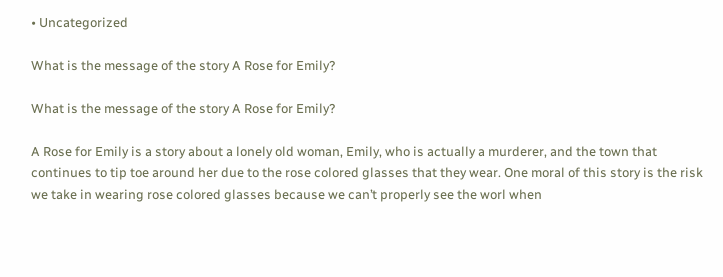• Uncategorized

What is the message of the story A Rose for Emily?

What is the message of the story A Rose for Emily?

A Rose for Emily is a story about a lonely old woman, Emily, who is actually a murderer, and the town that continues to tip toe around her due to the rose colored glasses that they wear. One moral of this story is the risk we take in wearing rose colored glasses because we can’t properly see the worl when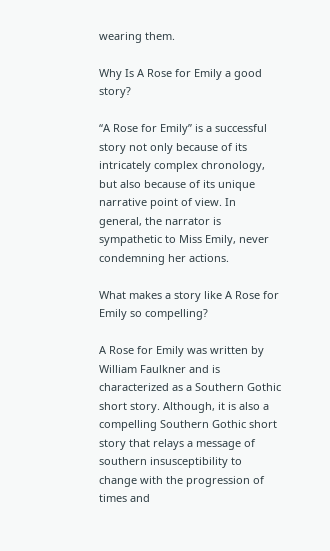wearing them.

Why Is A Rose for Emily a good story?

“A Rose for Emily” is a successful story not only because of its intricately complex chronology, but also because of its unique narrative point of view. In general, the narrator is sympathetic to Miss Emily, never condemning her actions.

What makes a story like A Rose for Emily so compelling?

A Rose for Emily was written by William Faulkner and is characterized as a Southern Gothic short story. Although, it is also a compelling Southern Gothic short story that relays a message of southern insusceptibility to change with the progression of times and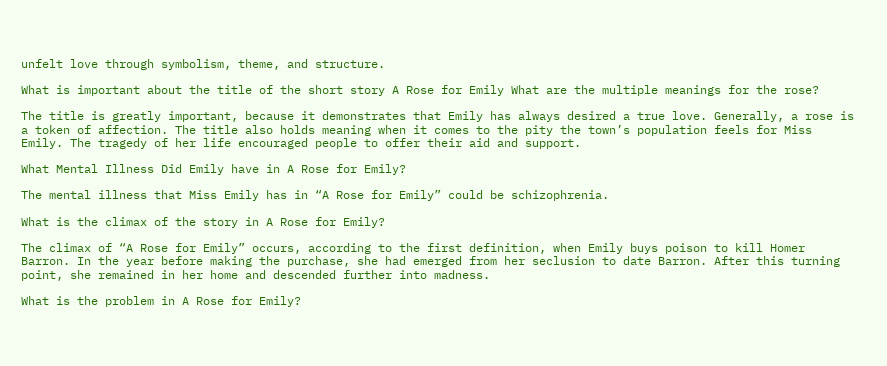unfelt love through symbolism, theme, and structure.

What is important about the title of the short story A Rose for Emily What are the multiple meanings for the rose?

The title is greatly important, because it demonstrates that Emily has always desired a true love. Generally, a rose is a token of affection. The title also holds meaning when it comes to the pity the town’s population feels for Miss Emily. The tragedy of her life encouraged people to offer their aid and support.

What Mental Illness Did Emily have in A Rose for Emily?

The mental illness that Miss Emily has in “A Rose for Emily” could be schizophrenia.

What is the climax of the story in A Rose for Emily?

The climax of “A Rose for Emily” occurs, according to the first definition, when Emily buys poison to kill Homer Barron. In the year before making the purchase, she had emerged from her seclusion to date Barron. After this turning point, she remained in her home and descended further into madness.

What is the problem in A Rose for Emily?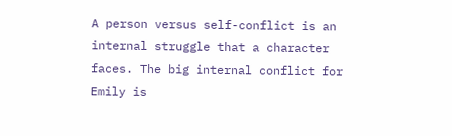A person versus self-conflict is an internal struggle that a character faces. The big internal conflict for Emily is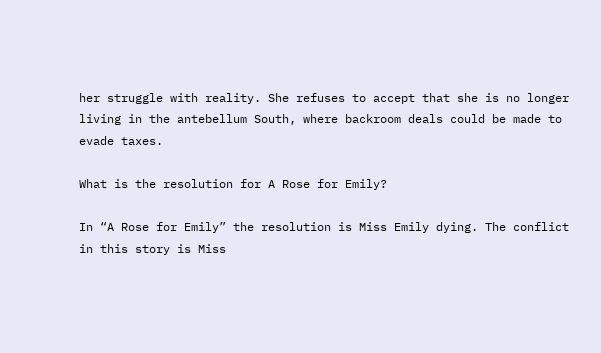her struggle with reality. She refuses to accept that she is no longer living in the antebellum South, where backroom deals could be made to evade taxes.

What is the resolution for A Rose for Emily?

In “A Rose for Emily” the resolution is Miss Emily dying. The conflict in this story is Miss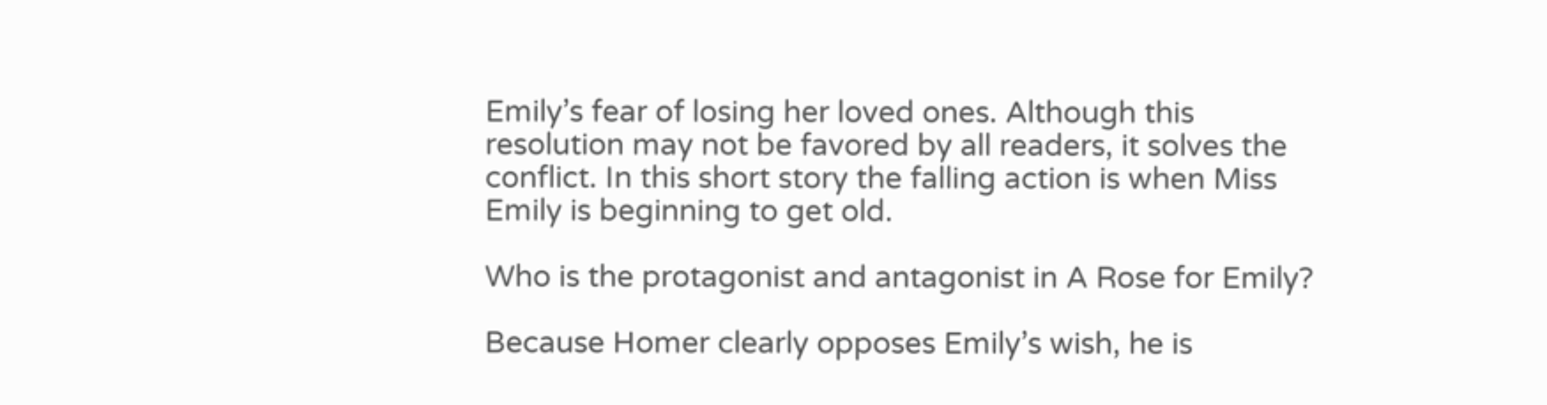Emily’s fear of losing her loved ones. Although this resolution may not be favored by all readers, it solves the conflict. In this short story the falling action is when Miss Emily is beginning to get old.

Who is the protagonist and antagonist in A Rose for Emily?

Because Homer clearly opposes Emily’s wish, he is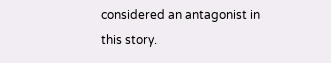considered an antagonist in this story.